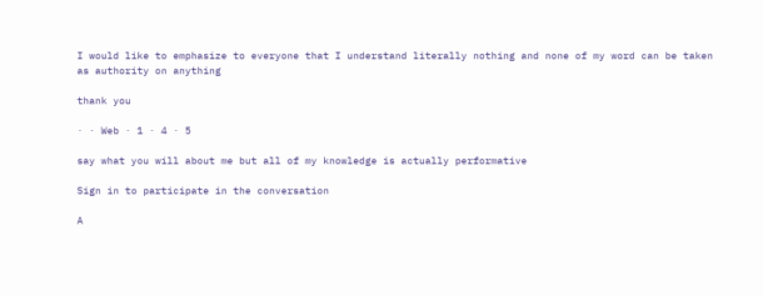I would like to emphasize to everyone that I understand literally nothing and none of my word can be taken as authority on anything

thank you

· · Web · 1 · 4 · 5

say what you will about me but all of my knowledge is actually performative

Sign in to participate in the conversation

A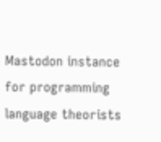Mastodon instance for programming language theorists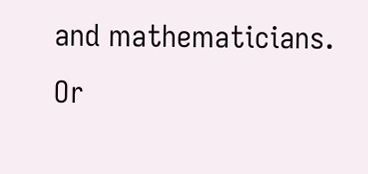and mathematicians. Or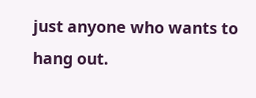just anyone who wants to hang out.